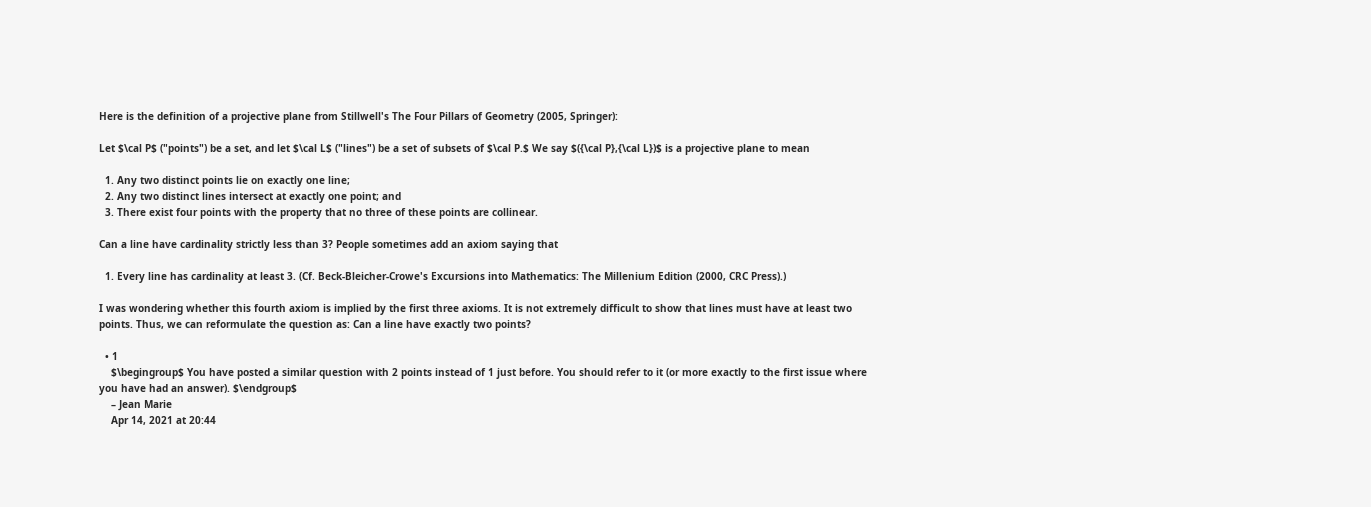Here is the definition of a projective plane from Stillwell's The Four Pillars of Geometry (2005, Springer):

Let $\cal P$ ("points") be a set, and let $\cal L$ ("lines") be a set of subsets of $\cal P.$ We say $({\cal P},{\cal L})$ is a projective plane to mean

  1. Any two distinct points lie on exactly one line;
  2. Any two distinct lines intersect at exactly one point; and
  3. There exist four points with the property that no three of these points are collinear.

Can a line have cardinality strictly less than 3? People sometimes add an axiom saying that

  1. Every line has cardinality at least 3. (Cf. Beck-Bleicher-Crowe's Excursions into Mathematics: The Millenium Edition (2000, CRC Press).)

I was wondering whether this fourth axiom is implied by the first three axioms. It is not extremely difficult to show that lines must have at least two points. Thus, we can reformulate the question as: Can a line have exactly two points?

  • 1
    $\begingroup$ You have posted a similar question with 2 points instead of 1 just before. You should refer to it (or more exactly to the first issue where you have had an answer). $\endgroup$
    – Jean Marie
    Apr 14, 2021 at 20:44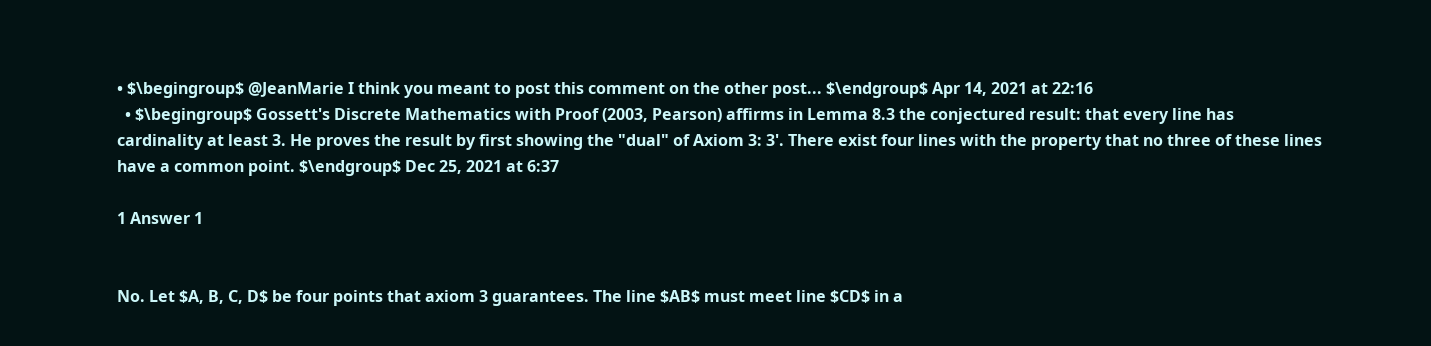• $\begingroup$ @JeanMarie I think you meant to post this comment on the other post... $\endgroup$ Apr 14, 2021 at 22:16
  • $\begingroup$ Gossett's Discrete Mathematics with Proof (2003, Pearson) affirms in Lemma 8.3 the conjectured result: that every line has cardinality at least 3. He proves the result by first showing the "dual" of Axiom 3: 3'. There exist four lines with the property that no three of these lines have a common point. $\endgroup$ Dec 25, 2021 at 6:37

1 Answer 1


No. Let $A, B, C, D$ be four points that axiom 3 guarantees. The line $AB$ must meet line $CD$ in a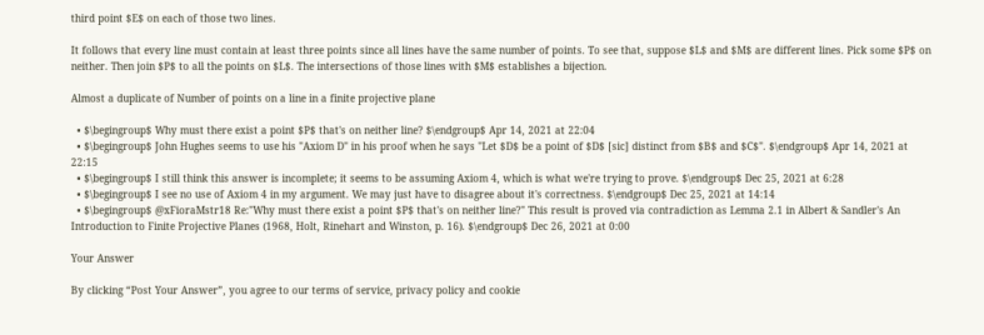third point $E$ on each of those two lines.

It follows that every line must contain at least three points since all lines have the same number of points. To see that, suppose $L$ and $M$ are different lines. Pick some $P$ on neither. Then join $P$ to all the points on $L$. The intersections of those lines with $M$ establishes a bijection.

Almost a duplicate of Number of points on a line in a finite projective plane

  • $\begingroup$ Why must there exist a point $P$ that's on neither line? $\endgroup$ Apr 14, 2021 at 22:04
  • $\begingroup$ John Hughes seems to use his "Axiom D" in his proof when he says "Let $D$ be a point of $D$ [sic] distinct from $B$ and $C$". $\endgroup$ Apr 14, 2021 at 22:15
  • $\begingroup$ I still think this answer is incomplete; it seems to be assuming Axiom 4, which is what we're trying to prove. $\endgroup$ Dec 25, 2021 at 6:28
  • $\begingroup$ I see no use of Axiom 4 in my argument. We may just have to disagree about it's correctness. $\endgroup$ Dec 25, 2021 at 14:14
  • $\begingroup$ @xFioraMstr18 Re:"Why must there exist a point $P$ that's on neither line?" This result is proved via contradiction as Lemma 2.1 in Albert & Sandler's An Introduction to Finite Projective Planes (1968, Holt, Rinehart and Winston, p. 16). $\endgroup$ Dec 26, 2021 at 0:00

Your Answer

By clicking “Post Your Answer”, you agree to our terms of service, privacy policy and cookie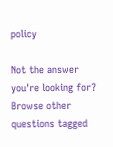policy

Not the answer you're looking for? Browse other questions tagged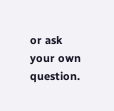or ask your own question.